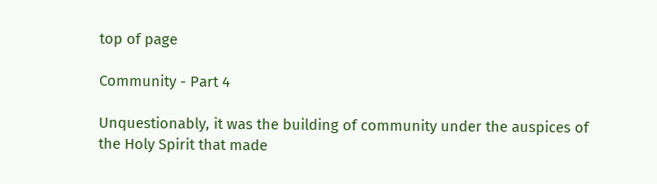top of page

Community - Part 4

Unquestionably, it was the building of community under the auspices of the Holy Spirit that made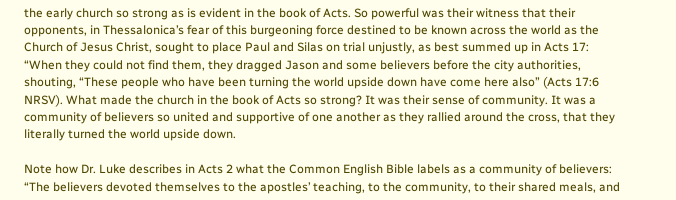the early church so strong as is evident in the book of Acts. So powerful was their witness that their opponents, in Thessalonica’s fear of this burgeoning force destined to be known across the world as the Church of Jesus Christ, sought to place Paul and Silas on trial unjustly, as best summed up in Acts 17: “When they could not find them, they dragged Jason and some believers before the city authorities, shouting, “These people who have been turning the world upside down have come here also” (Acts 17:6 NRSV). What made the church in the book of Acts so strong? It was their sense of community. It was a community of believers so united and supportive of one another as they rallied around the cross, that they literally turned the world upside down.

Note how Dr. Luke describes in Acts 2 what the Common English Bible labels as a community of believers: “The believers devoted themselves to the apostles’ teaching, to the community, to their shared meals, and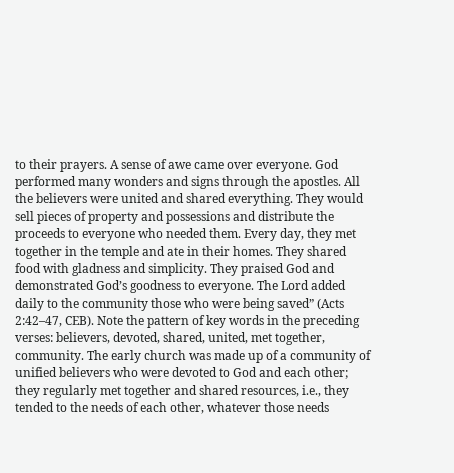to their prayers. A sense of awe came over everyone. God performed many wonders and signs through the apostles. All the believers were united and shared everything. They would sell pieces of property and possessions and distribute the proceeds to everyone who needed them. Every day, they met together in the temple and ate in their homes. They shared food with gladness and simplicity. They praised God and demonstrated God’s goodness to everyone. The Lord added daily to the community those who were being saved” (Acts 2:42–47, CEB). Note the pattern of key words in the preceding verses: believers, devoted, shared, united, met together, community. The early church was made up of a community of unified believers who were devoted to God and each other; they regularly met together and shared resources, i.e., they tended to the needs of each other, whatever those needs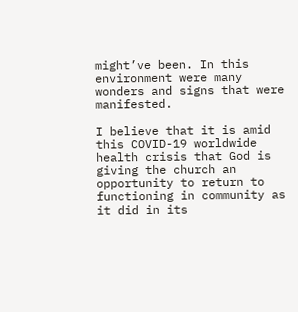might’ve been. In this environment were many wonders and signs that were manifested.

I believe that it is amid this COVID-19 worldwide health crisis that God is giving the church an opportunity to return to functioning in community as it did in its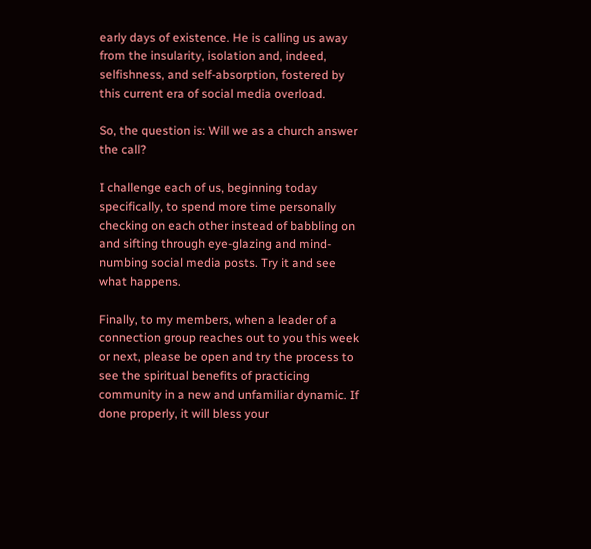early days of existence. He is calling us away from the insularity, isolation and, indeed, selfishness, and self-absorption, fostered by this current era of social media overload.

So, the question is: Will we as a church answer the call?

I challenge each of us, beginning today specifically, to spend more time personally checking on each other instead of babbling on and sifting through eye-glazing and mind-numbing social media posts. Try it and see what happens.

Finally, to my members, when a leader of a connection group reaches out to you this week or next, please be open and try the process to see the spiritual benefits of practicing community in a new and unfamiliar dynamic. If done properly, it will bless your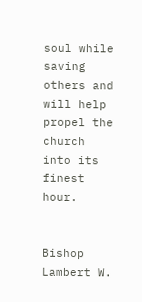soul while saving others and will help propel the church into its finest hour.


Bishop Lambert W.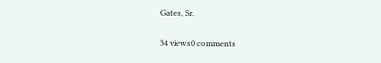Gates, Sr.

34 views0 comments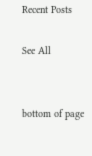Recent Posts

See All


bottom of page